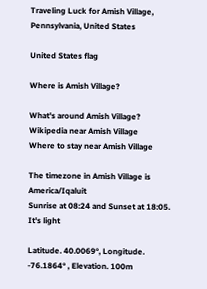Traveling Luck for Amish Village, Pennsylvania, United States

United States flag

Where is Amish Village?

What's around Amish Village?
Wikipedia near Amish Village
Where to stay near Amish Village

The timezone in Amish Village is America/Iqaluit
Sunrise at 08:24 and Sunset at 18:05. It's light

Latitude. 40.0069°, Longitude. -76.1864° , Elevation. 100m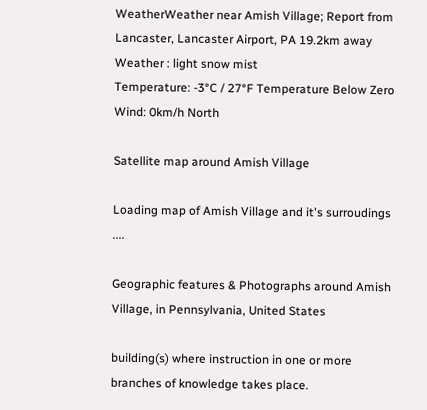WeatherWeather near Amish Village; Report from Lancaster, Lancaster Airport, PA 19.2km away
Weather : light snow mist
Temperature: -3°C / 27°F Temperature Below Zero
Wind: 0km/h North

Satellite map around Amish Village

Loading map of Amish Village and it's surroudings ....

Geographic features & Photographs around Amish Village, in Pennsylvania, United States

building(s) where instruction in one or more branches of knowledge takes place.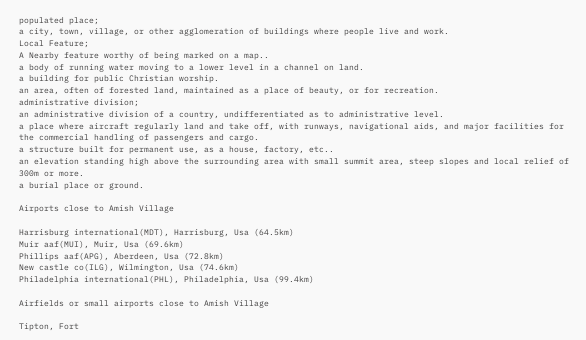populated place;
a city, town, village, or other agglomeration of buildings where people live and work.
Local Feature;
A Nearby feature worthy of being marked on a map..
a body of running water moving to a lower level in a channel on land.
a building for public Christian worship.
an area, often of forested land, maintained as a place of beauty, or for recreation.
administrative division;
an administrative division of a country, undifferentiated as to administrative level.
a place where aircraft regularly land and take off, with runways, navigational aids, and major facilities for the commercial handling of passengers and cargo.
a structure built for permanent use, as a house, factory, etc..
an elevation standing high above the surrounding area with small summit area, steep slopes and local relief of 300m or more.
a burial place or ground.

Airports close to Amish Village

Harrisburg international(MDT), Harrisburg, Usa (64.5km)
Muir aaf(MUI), Muir, Usa (69.6km)
Phillips aaf(APG), Aberdeen, Usa (72.8km)
New castle co(ILG), Wilmington, Usa (74.6km)
Philadelphia international(PHL), Philadelphia, Usa (99.4km)

Airfields or small airports close to Amish Village

Tipton, Fort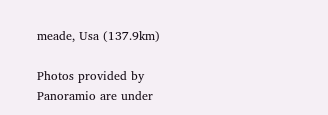meade, Usa (137.9km)

Photos provided by Panoramio are under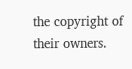the copyright of their owners.